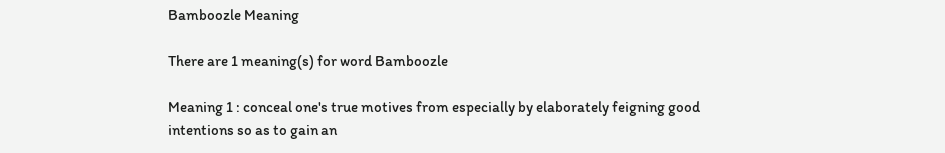Bamboozle Meaning

There are 1 meaning(s) for word Bamboozle

Meaning 1 : conceal one's true motives from especially by elaborately feigning good intentions so as to gain an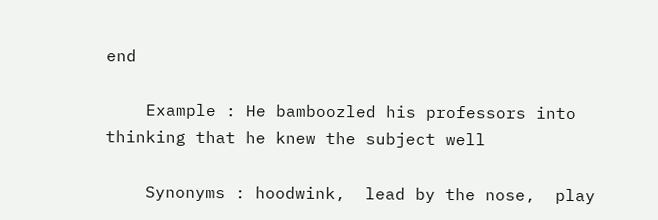end

    Example : He bamboozled his professors into thinking that he knew the subject well

    Synonyms : hoodwink,  lead by the nose,  play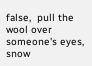false,  pull the wool over someone's eyes,  snow